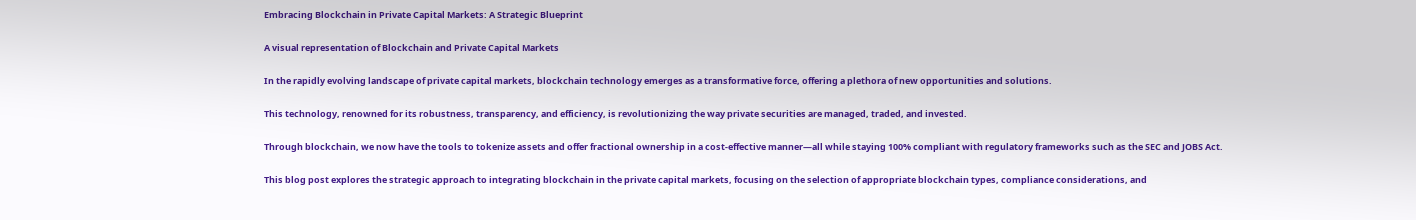Embracing Blockchain in Private Capital Markets: A Strategic Blueprint

A visual representation of Blockchain and Private Capital Markets

In the rapidly evolving landscape of private capital markets, blockchain technology emerges as a transformative force, offering a plethora of new opportunities and solutions.

This technology, renowned for its robustness, transparency, and efficiency, is revolutionizing the way private securities are managed, traded, and invested.

Through blockchain, we now have the tools to tokenize assets and offer fractional ownership in a cost-effective manner—all while staying 100% compliant with regulatory frameworks such as the SEC and JOBS Act.

This blog post explores the strategic approach to integrating blockchain in the private capital markets, focusing on the selection of appropriate blockchain types, compliance considerations, and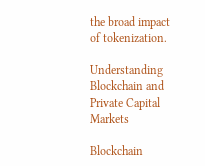the broad impact of tokenization.

Understanding Blockchain and Private Capital Markets

Blockchain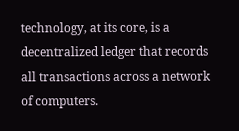technology, at its core, is a decentralized ledger that records all transactions across a network of computers.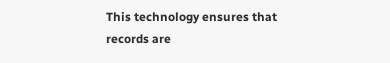This technology ensures that records are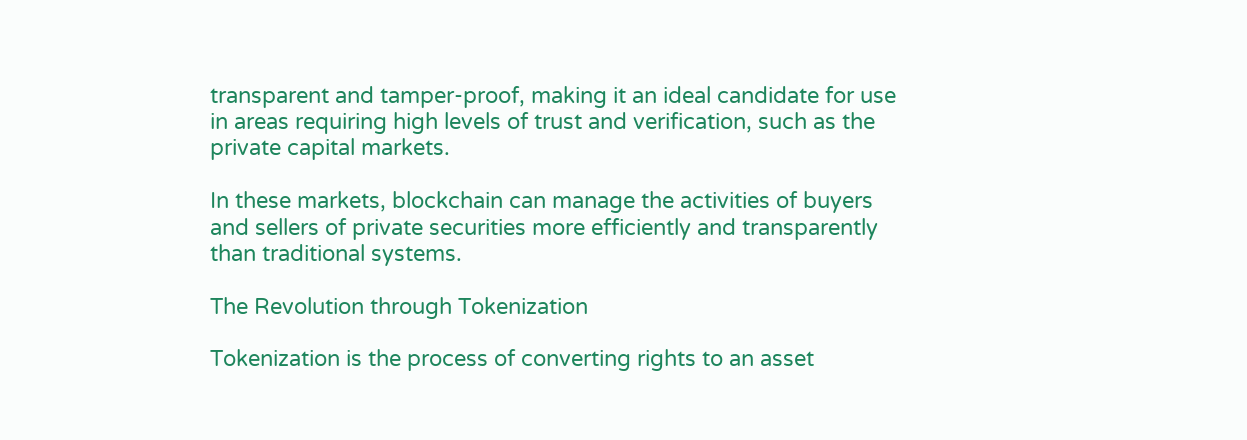transparent and tamper-proof, making it an ideal candidate for use in areas requiring high levels of trust and verification, such as the private capital markets.

In these markets, blockchain can manage the activities of buyers and sellers of private securities more efficiently and transparently than traditional systems.

The Revolution through Tokenization

Tokenization is the process of converting rights to an asset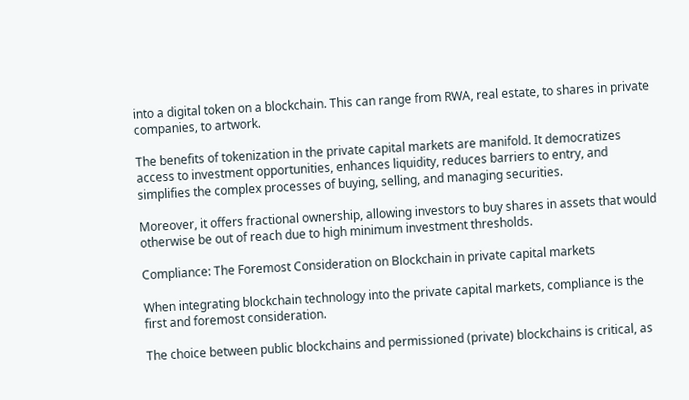into a digital token on a blockchain. This can range from RWA, real estate, to shares in private companies, to artwork.

The benefits of tokenization in the private capital markets are manifold. It democratizes access to investment opportunities, enhances liquidity, reduces barriers to entry, and simplifies the complex processes of buying, selling, and managing securities.

Moreover, it offers fractional ownership, allowing investors to buy shares in assets that would otherwise be out of reach due to high minimum investment thresholds.

Compliance: The Foremost Consideration on Blockchain in private capital markets

When integrating blockchain technology into the private capital markets, compliance is the first and foremost consideration.

The choice between public blockchains and permissioned (private) blockchains is critical, as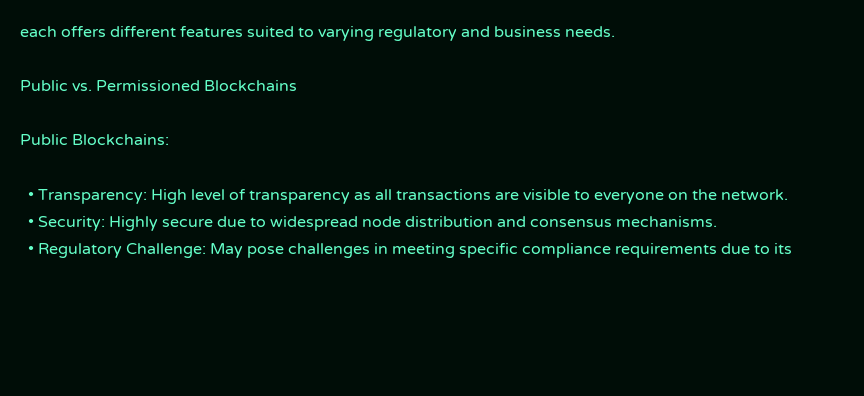each offers different features suited to varying regulatory and business needs.

Public vs. Permissioned Blockchains

Public Blockchains:

  • Transparency: High level of transparency as all transactions are visible to everyone on the network.
  • Security: Highly secure due to widespread node distribution and consensus mechanisms.
  • Regulatory Challenge: May pose challenges in meeting specific compliance requirements due to its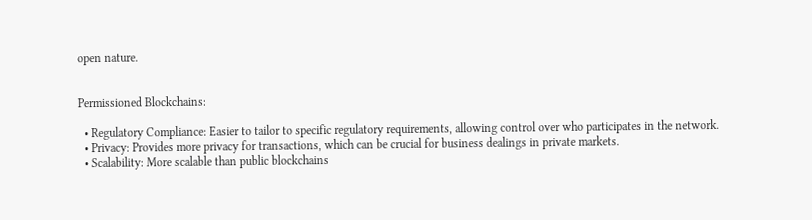open nature.


Permissioned Blockchains:

  • Regulatory Compliance: Easier to tailor to specific regulatory requirements, allowing control over who participates in the network.
  • Privacy: Provides more privacy for transactions, which can be crucial for business dealings in private markets.
  • Scalability: More scalable than public blockchains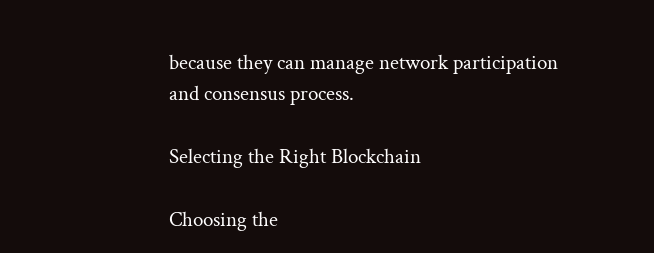because they can manage network participation and consensus process.

Selecting the Right Blockchain

Choosing the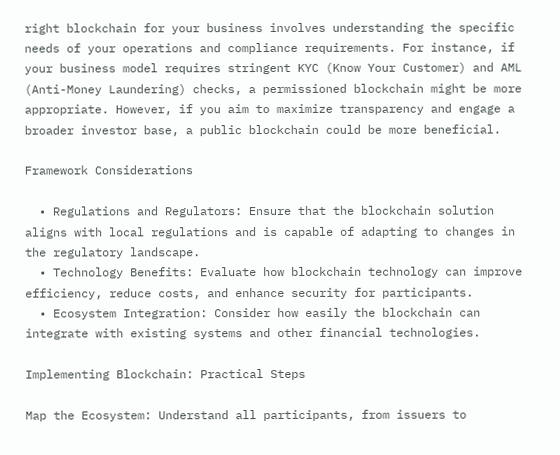right blockchain for your business involves understanding the specific needs of your operations and compliance requirements. For instance, if your business model requires stringent KYC (Know Your Customer) and AML (Anti-Money Laundering) checks, a permissioned blockchain might be more appropriate. However, if you aim to maximize transparency and engage a broader investor base, a public blockchain could be more beneficial.

Framework Considerations

  • Regulations and Regulators: Ensure that the blockchain solution aligns with local regulations and is capable of adapting to changes in the regulatory landscape.
  • Technology Benefits: Evaluate how blockchain technology can improve efficiency, reduce costs, and enhance security for participants.
  • Ecosystem Integration: Consider how easily the blockchain can integrate with existing systems and other financial technologies.

Implementing Blockchain: Practical Steps

Map the Ecosystem: Understand all participants, from issuers to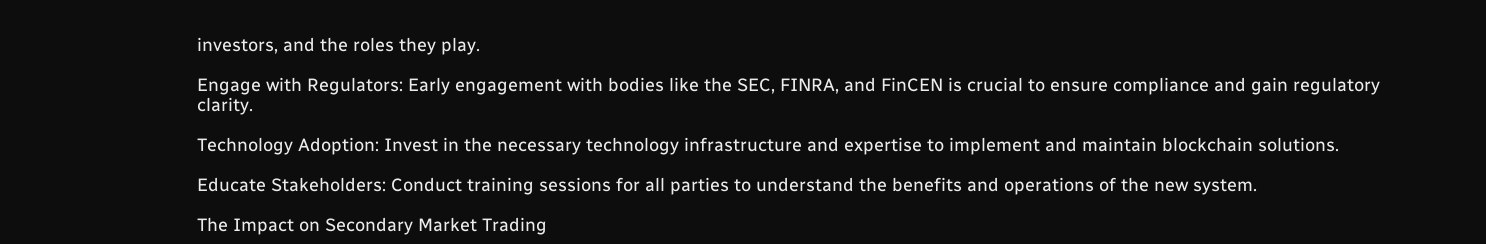investors, and the roles they play.

Engage with Regulators: Early engagement with bodies like the SEC, FINRA, and FinCEN is crucial to ensure compliance and gain regulatory clarity.

Technology Adoption: Invest in the necessary technology infrastructure and expertise to implement and maintain blockchain solutions.

Educate Stakeholders: Conduct training sessions for all parties to understand the benefits and operations of the new system.

The Impact on Secondary Market Trading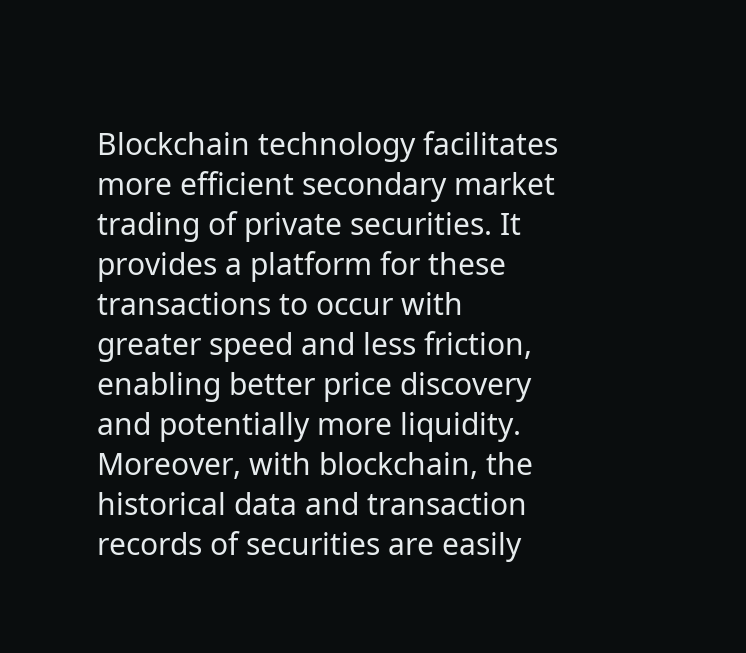Blockchain technology facilitates more efficient secondary market trading of private securities. It provides a platform for these transactions to occur with greater speed and less friction, enabling better price discovery and potentially more liquidity. Moreover, with blockchain, the historical data and transaction records of securities are easily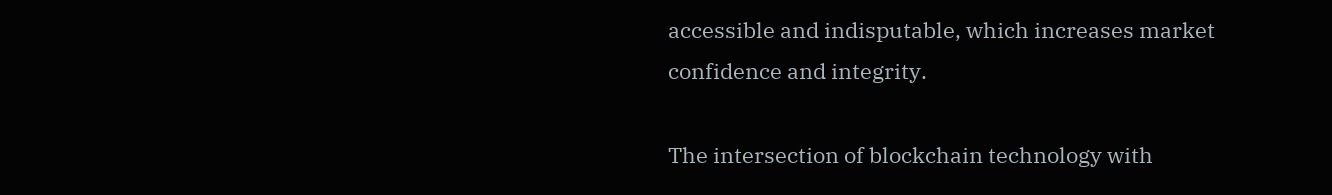accessible and indisputable, which increases market confidence and integrity.

The intersection of blockchain technology with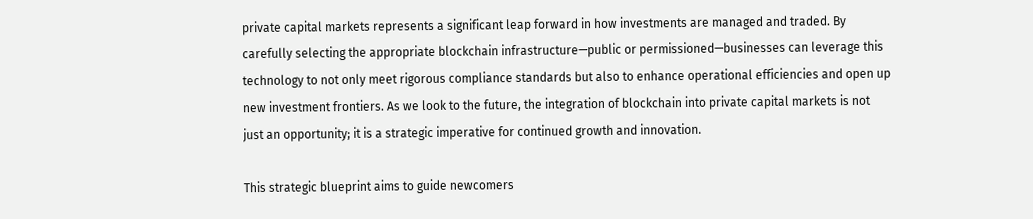private capital markets represents a significant leap forward in how investments are managed and traded. By carefully selecting the appropriate blockchain infrastructure—public or permissioned—businesses can leverage this technology to not only meet rigorous compliance standards but also to enhance operational efficiencies and open up new investment frontiers. As we look to the future, the integration of blockchain into private capital markets is not just an opportunity; it is a strategic imperative for continued growth and innovation.

This strategic blueprint aims to guide newcomers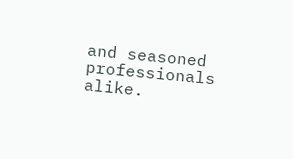and seasoned professionals alike.